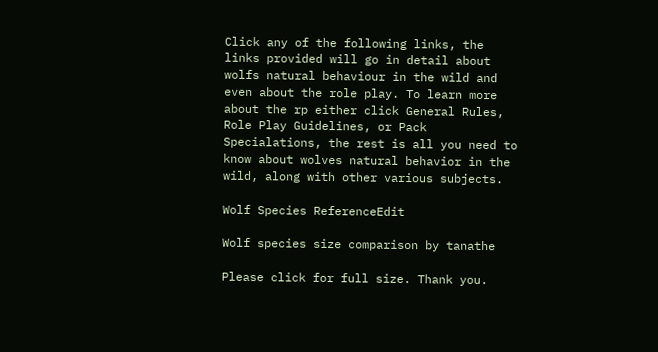Click any of the following links, the links provided will go in detail about wolfs natural behaviour in the wild and even about the role play. To learn more about the rp either click General Rules, Role Play Guidelines, or Pack Specialations, the rest is all you need to know about wolves natural behavior in the wild, along with other various subjects.

Wolf Species ReferenceEdit

Wolf species size comparison by tanathe

Please click for full size. Thank you.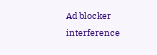Ad blocker interference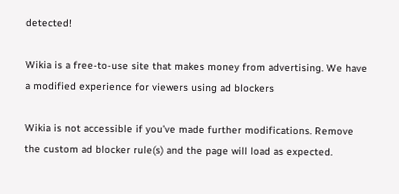detected!

Wikia is a free-to-use site that makes money from advertising. We have a modified experience for viewers using ad blockers

Wikia is not accessible if you’ve made further modifications. Remove the custom ad blocker rule(s) and the page will load as expected.